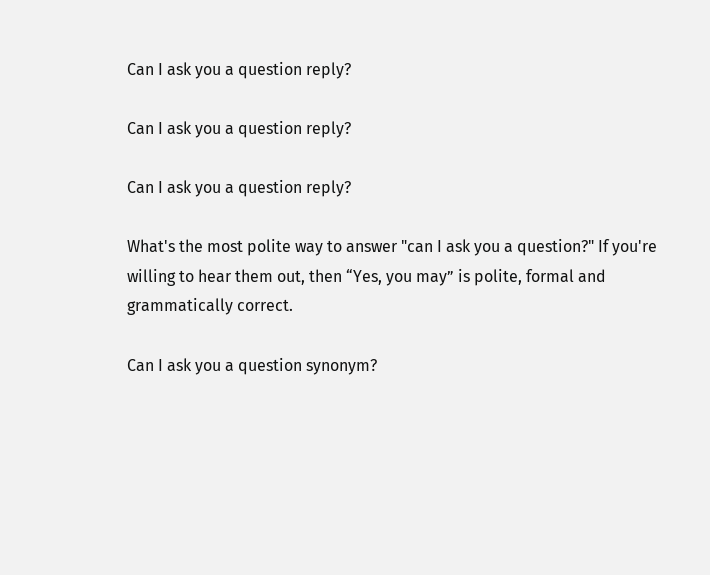Can I ask you a question reply?

Can I ask you a question reply?

Can I ask you a question reply?

What's the most polite way to answer "can I ask you a question?" If you're willing to hear them out, then “Yes, you may” is polite, formal and grammatically correct.

Can I ask you a question synonym?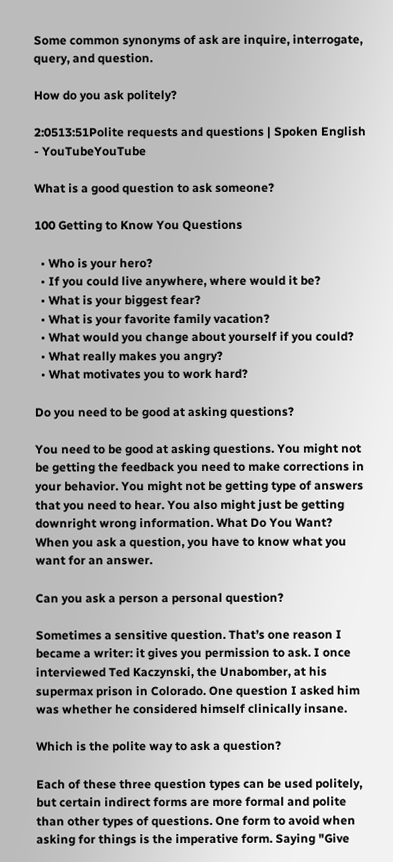Some common synonyms of ask are inquire, interrogate, query, and question.

How do you ask politely?

2:0513:51Polite requests and questions | Spoken English - YouTubeYouTube

What is a good question to ask someone?

100 Getting to Know You Questions

  • Who is your hero?
  • If you could live anywhere, where would it be?
  • What is your biggest fear?
  • What is your favorite family vacation?
  • What would you change about yourself if you could?
  • What really makes you angry?
  • What motivates you to work hard?

Do you need to be good at asking questions?

You need to be good at asking questions. You might not be getting the feedback you need to make corrections in your behavior. You might not be getting type of answers that you need to hear. You also might just be getting downright wrong information. What Do You Want? When you ask a question, you have to know what you want for an answer.

Can you ask a person a personal question?

Sometimes a sensitive question. That’s one reason I became a writer: it gives you permission to ask. I once interviewed Ted Kaczynski, the Unabomber, at his supermax prison in Colorado. One question I asked him was whether he considered himself clinically insane.

Which is the polite way to ask a question?

Each of these three question types can be used politely, but certain indirect forms are more formal and polite than other types of questions. One form to avoid when asking for things is the imperative form. Saying "Give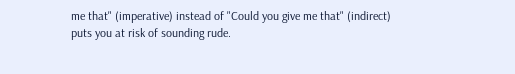me that" (imperative) instead of "Could you give me that" (indirect) puts you at risk of sounding rude.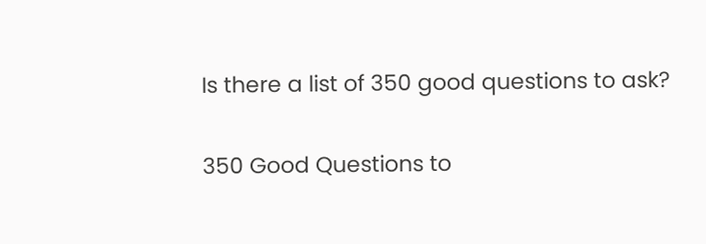Is there a list of 350 good questions to ask?

350 Good Questions to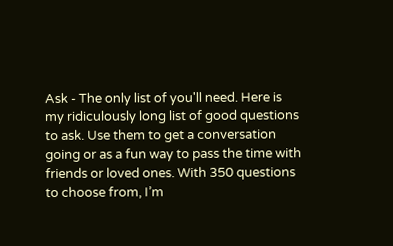Ask - The only list of you'll need. Here is my ridiculously long list of good questions to ask. Use them to get a conversation going or as a fun way to pass the time with friends or loved ones. With 350 questions to choose from, I’m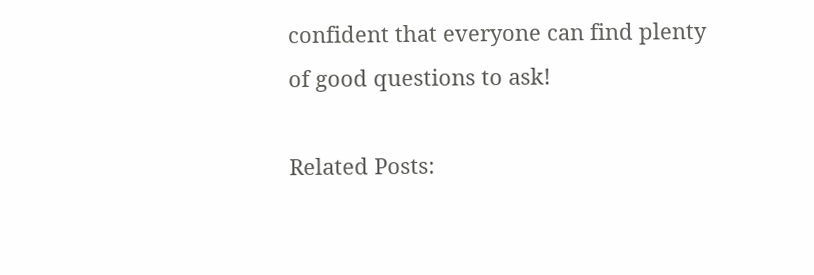confident that everyone can find plenty of good questions to ask!

Related Posts: